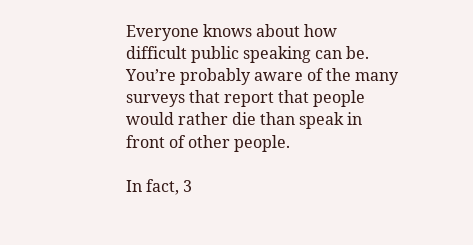Everyone knows about how difficult public speaking can be. You’re probably aware of the many surveys that report that people would rather die than speak in front of other people.

In fact, 3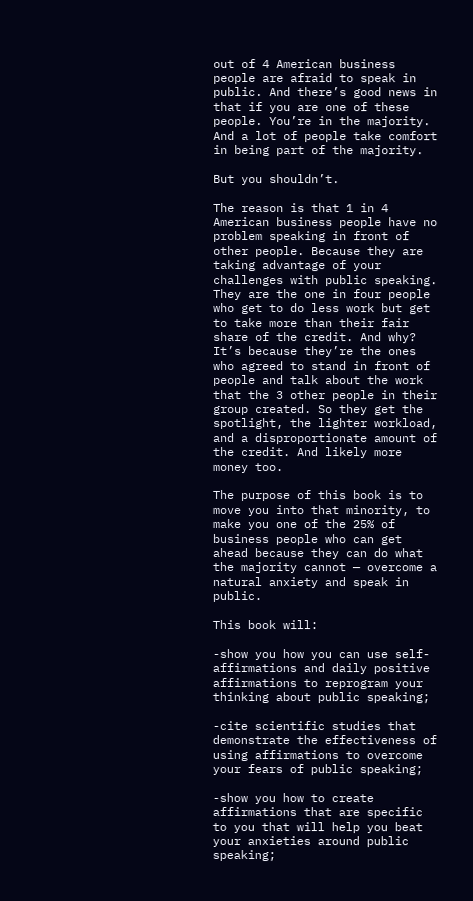out of 4 American business people are afraid to speak in public. And there’s good news in that if you are one of these people. You’re in the majority. And a lot of people take comfort in being part of the majority.

But you shouldn’t.

The reason is that 1 in 4 American business people have no problem speaking in front of other people. Because they are taking advantage of your challenges with public speaking. They are the one in four people who get to do less work but get to take more than their fair share of the credit. And why? It’s because they’re the ones who agreed to stand in front of people and talk about the work that the 3 other people in their group created. So they get the spotlight, the lighter workload, and a disproportionate amount of the credit. And likely more money too.

The purpose of this book is to move you into that minority, to make you one of the 25% of business people who can get ahead because they can do what the majority cannot — overcome a natural anxiety and speak in public.

This book will:

-show you how you can use self-affirmations and daily positive affirmations to reprogram your thinking about public speaking;

-cite scientific studies that demonstrate the effectiveness of using affirmations to overcome your fears of public speaking;

-show you how to create affirmations that are specific to you that will help you beat your anxieties around public speaking;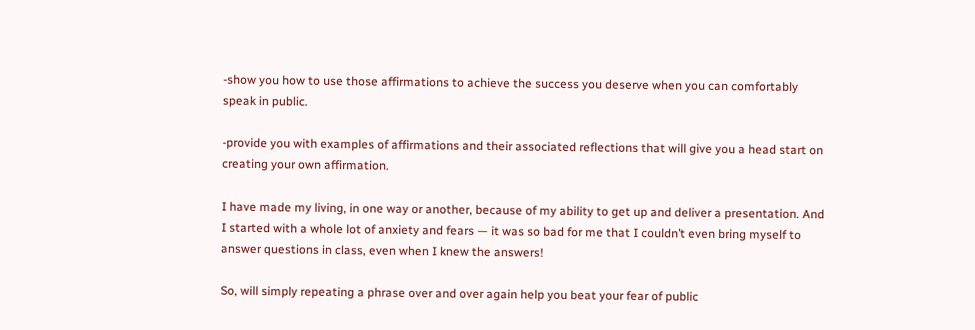-show you how to use those affirmations to achieve the success you deserve when you can comfortably speak in public.

-provide you with examples of affirmations and their associated reflections that will give you a head start on creating your own affirmation.

I have made my living, in one way or another, because of my ability to get up and deliver a presentation. And I started with a whole lot of anxiety and fears — it was so bad for me that I couldn’t even bring myself to answer questions in class, even when I knew the answers!

So, will simply repeating a phrase over and over again help you beat your fear of public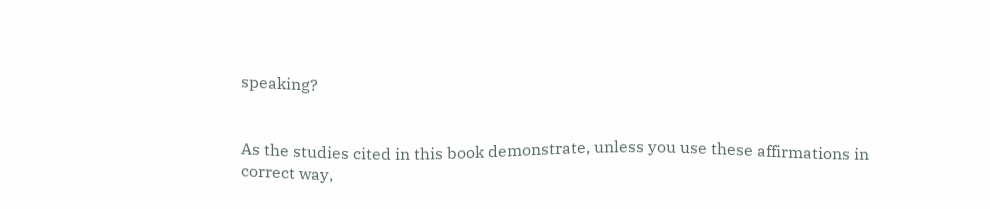speaking?


As the studies cited in this book demonstrate, unless you use these affirmations in correct way,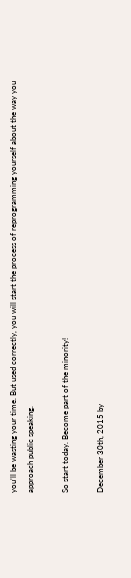you’ll be wasting your time. But used correctly, you will start the process of reprogramming yourself about the way you approach public speaking.

So start today. Become part of the minority!

December 30th, 2015 by